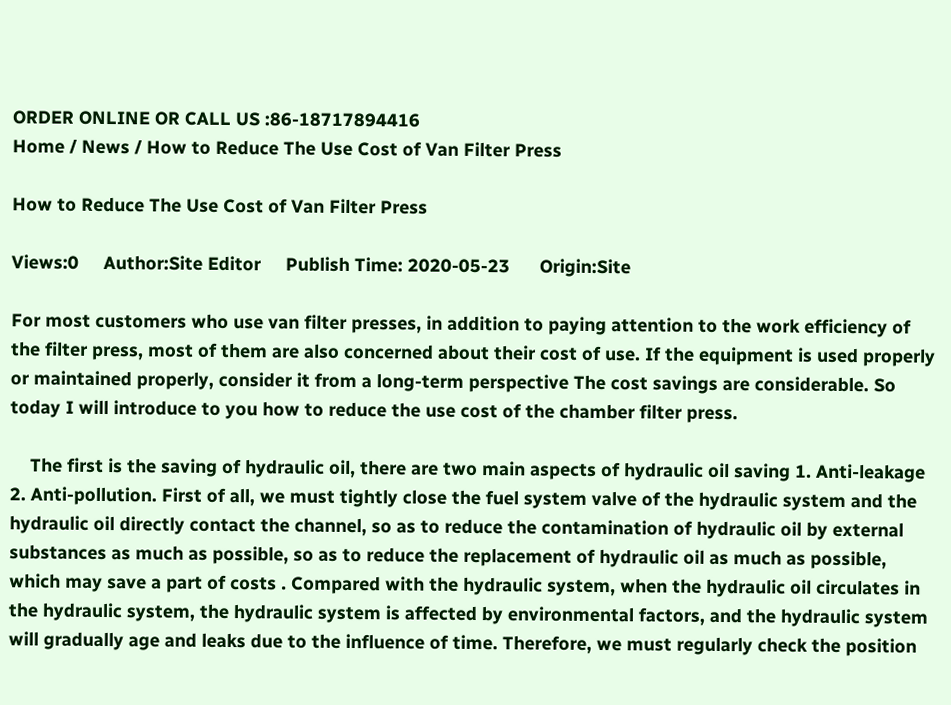ORDER ONLINE OR CALL US :86-18717894416
Home / News / How to Reduce The Use Cost of Van Filter Press

How to Reduce The Use Cost of Van Filter Press

Views:0     Author:Site Editor     Publish Time: 2020-05-23      Origin:Site

For most customers who use van filter presses, in addition to paying attention to the work efficiency of the filter press, most of them are also concerned about their cost of use. If the equipment is used properly or maintained properly, consider it from a long-term perspective The cost savings are considerable. So today I will introduce to you how to reduce the use cost of the chamber filter press.

    The first is the saving of hydraulic oil, there are two main aspects of hydraulic oil saving 1. Anti-leakage 2. Anti-pollution. First of all, we must tightly close the fuel system valve of the hydraulic system and the hydraulic oil directly contact the channel, so as to reduce the contamination of hydraulic oil by external substances as much as possible, so as to reduce the replacement of hydraulic oil as much as possible, which may save a part of costs . Compared with the hydraulic system, when the hydraulic oil circulates in the hydraulic system, the hydraulic system is affected by environmental factors, and the hydraulic system will gradually age and leaks due to the influence of time. Therefore, we must regularly check the position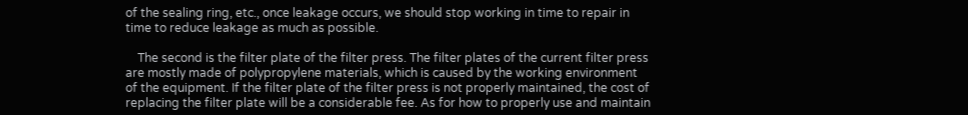of the sealing ring, etc., once leakage occurs, we should stop working in time to repair in time to reduce leakage as much as possible.

    The second is the filter plate of the filter press. The filter plates of the current filter press are mostly made of polypropylene materials, which is caused by the working environment of the equipment. If the filter plate of the filter press is not properly maintained, the cost of replacing the filter plate will be a considerable fee. As for how to properly use and maintain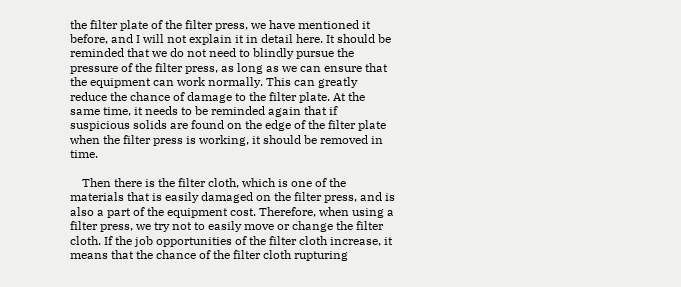the filter plate of the filter press, we have mentioned it before, and I will not explain it in detail here. It should be reminded that we do not need to blindly pursue the pressure of the filter press, as long as we can ensure that the equipment can work normally. This can greatly reduce the chance of damage to the filter plate. At the same time, it needs to be reminded again that if suspicious solids are found on the edge of the filter plate when the filter press is working, it should be removed in time.

    Then there is the filter cloth, which is one of the materials that is easily damaged on the filter press, and is also a part of the equipment cost. Therefore, when using a filter press, we try not to easily move or change the filter cloth. If the job opportunities of the filter cloth increase, it means that the chance of the filter cloth rupturing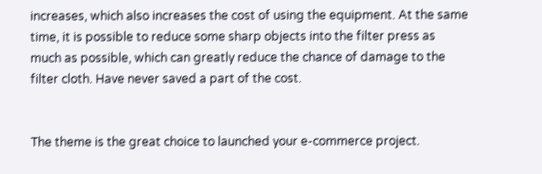increases, which also increases the cost of using the equipment. At the same time, it is possible to reduce some sharp objects into the filter press as much as possible, which can greatly reduce the chance of damage to the filter cloth. Have never saved a part of the cost.


The theme is the great choice to launched your e-commerce project.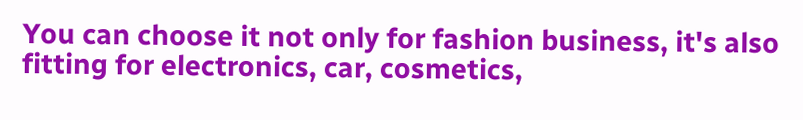You can choose it not only for fashion business, it's also fitting for electronics, car, cosmetics,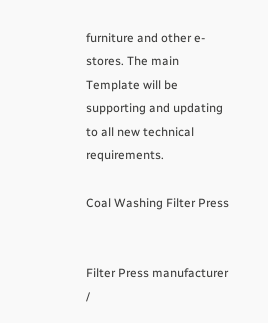furniture and other e-stores. The main  Template will be supporting and updating to all new technical requirements.

Coal Washing Filter Press


Filter Press manufacturer /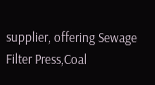supplier, offering Sewage Filter Press,Coal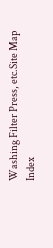Washing Filter Press, etc.Site Map Index